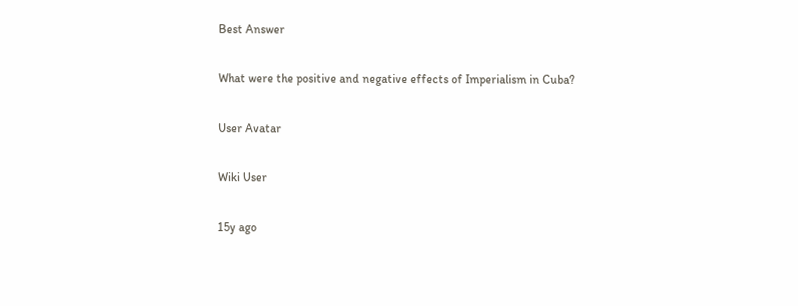Best Answer

What were the positive and negative effects of Imperialism in Cuba?

User Avatar

Wiki User

15y ago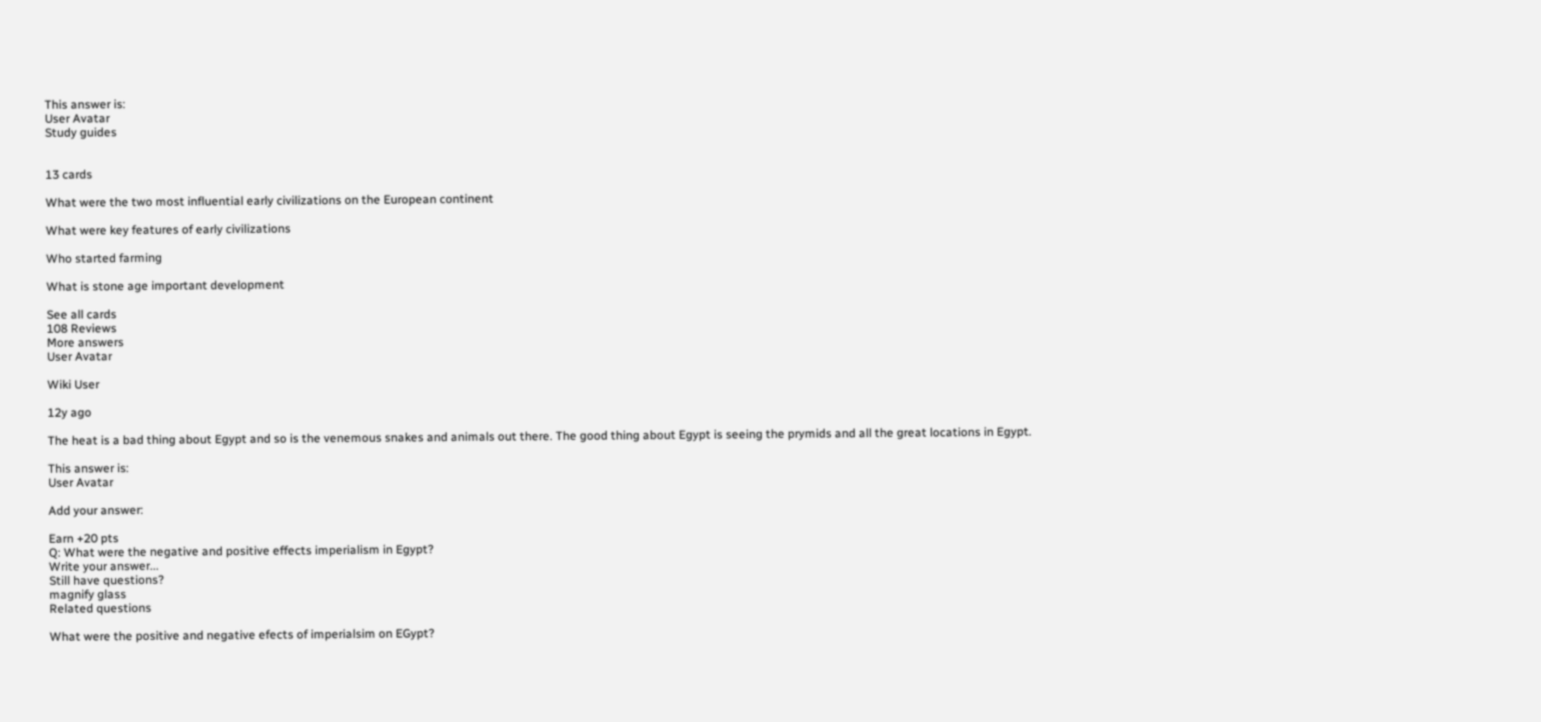This answer is:
User Avatar
Study guides


13 cards

What were the two most influential early civilizations on the European continent

What were key features of early civilizations

Who started farming

What is stone age important development

See all cards
108 Reviews
More answers
User Avatar

Wiki User

12y ago

The heat is a bad thing about Egypt and so is the venemous snakes and animals out there. The good thing about Egypt is seeing the prymids and all the great locations in Egypt.

This answer is:
User Avatar

Add your answer:

Earn +20 pts
Q: What were the negative and positive effects imperialism in Egypt?
Write your answer...
Still have questions?
magnify glass
Related questions

What were the positive and negative efects of imperialsim on EGypt?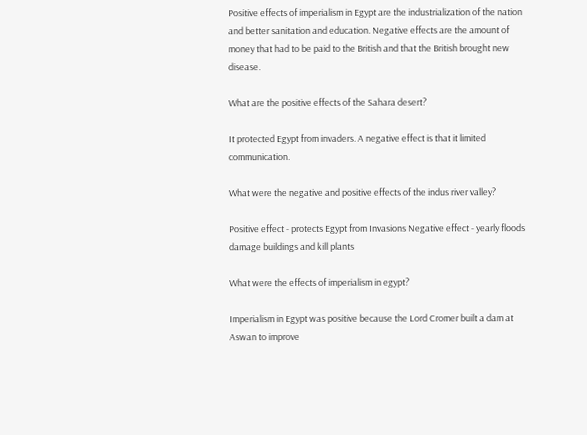Positive effects of imperialism in Egypt are the industrialization of the nation and better sanitation and education. Negative effects are the amount of money that had to be paid to the British and that the British brought new disease.

What are the positive effects of the Sahara desert?

It protected Egypt from invaders. A negative effect is that it limited communication.

What were the negative and positive effects of the indus river valley?

Positive effect - protects Egypt from Invasions Negative effect - yearly floods damage buildings and kill plants

What were the effects of imperialism in egypt?

Imperialism in Egypt was positive because the Lord Cromer built a dam at Aswan to improve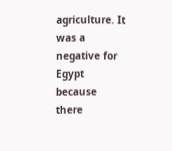agriculture. It was a negative for Egypt because there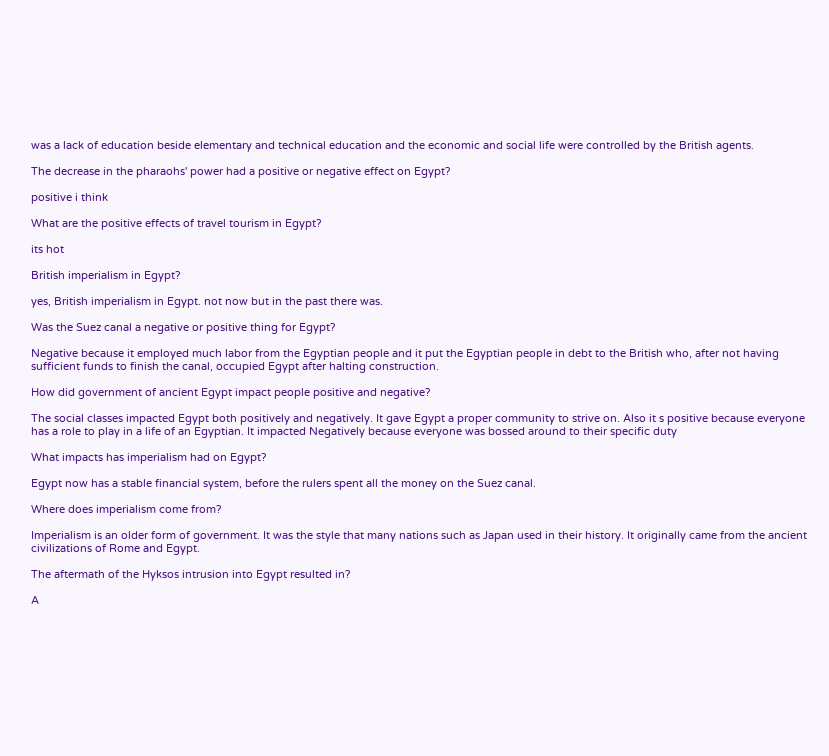was a lack of education beside elementary and technical education and the economic and social life were controlled by the British agents.

The decrease in the pharaohs' power had a positive or negative effect on Egypt?

positive i think

What are the positive effects of travel tourism in Egypt?

its hot

British imperialism in Egypt?

yes, British imperialism in Egypt. not now but in the past there was.

Was the Suez canal a negative or positive thing for Egypt?

Negative because it employed much labor from the Egyptian people and it put the Egyptian people in debt to the British who, after not having sufficient funds to finish the canal, occupied Egypt after halting construction.

How did government of ancient Egypt impact people positive and negative?

The social classes impacted Egypt both positively and negatively. It gave Egypt a proper community to strive on. Also it s positive because everyone has a role to play in a life of an Egyptian. It impacted Negatively because everyone was bossed around to their specific duty

What impacts has imperialism had on Egypt?

Egypt now has a stable financial system, before the rulers spent all the money on the Suez canal.

Where does imperialism come from?

Imperialism is an older form of government. It was the style that many nations such as Japan used in their history. It originally came from the ancient civilizations of Rome and Egypt.

The aftermath of the Hyksos intrusion into Egypt resulted in?

A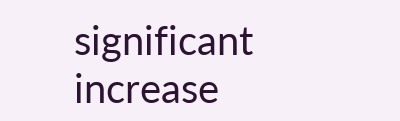significant increase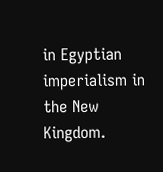in Egyptian imperialism in the New Kingdom.